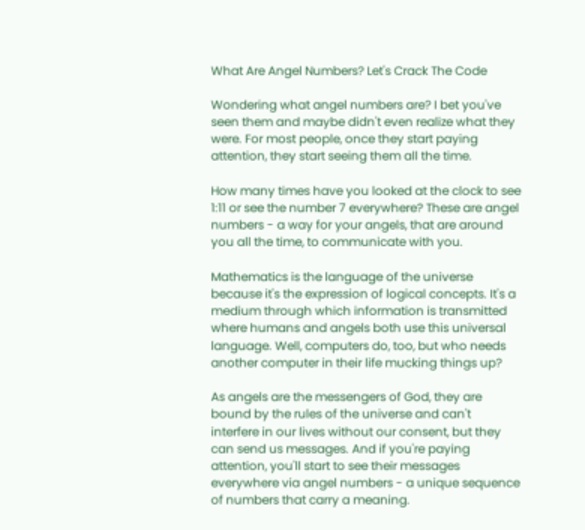What Are Angel Numbers? Let's Crack The Code

Wondering what angel numbers are? I bet you've seen them and maybe didn't even realize what they were. For most people, once they start paying attention, they start seeing them all the time.

How many times have you looked at the clock to see 1:11 or see the number 7 everywhere? These are angel numbers - a way for your angels, that are around you all the time, to communicate with you.

Mathematics is the language of the universe because it's the expression of logical concepts. It's a medium through which information is transmitted where humans and angels both use this universal language. Well, computers do, too, but who needs another computer in their life mucking things up?

As angels are the messengers of God, they are bound by the rules of the universe and can't interfere in our lives without our consent, but they can send us messages. And if you're paying attention, you'll start to see their messages everywhere via angel numbers - a unique sequence of numbers that carry a meaning.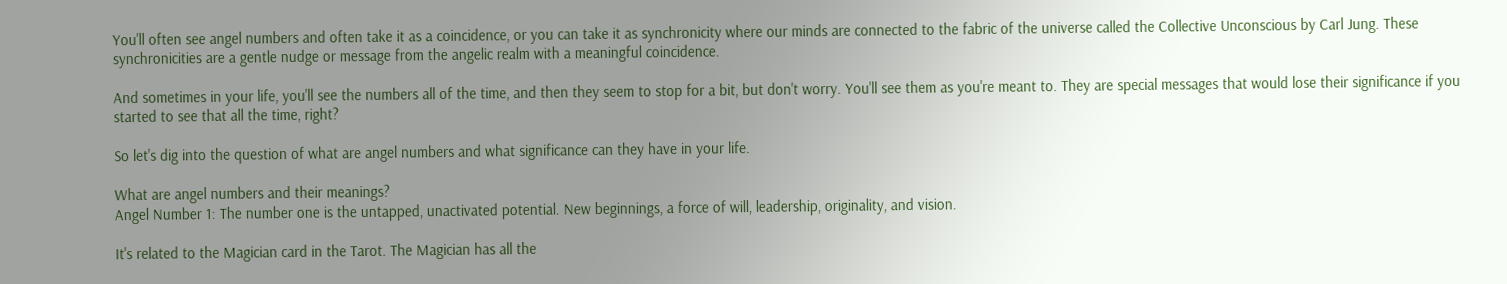You'll often see angel numbers and often take it as a coincidence, or you can take it as synchronicity where our minds are connected to the fabric of the universe called the Collective Unconscious by Carl Jung. These synchronicities are a gentle nudge or message from the angelic realm with a meaningful coincidence.

And sometimes in your life, you'll see the numbers all of the time, and then they seem to stop for a bit, but don't worry. You'll see them as you're meant to. They are special messages that would lose their significance if you started to see that all the time, right?

So let's dig into the question of what are angel numbers and what significance can they have in your life.

What are angel numbers and their meanings?
Angel Number 1: The number one is the untapped, unactivated potential. New beginnings, a force of will, leadership, originality, and vision.

It's related to the Magician card in the Tarot. The Magician has all the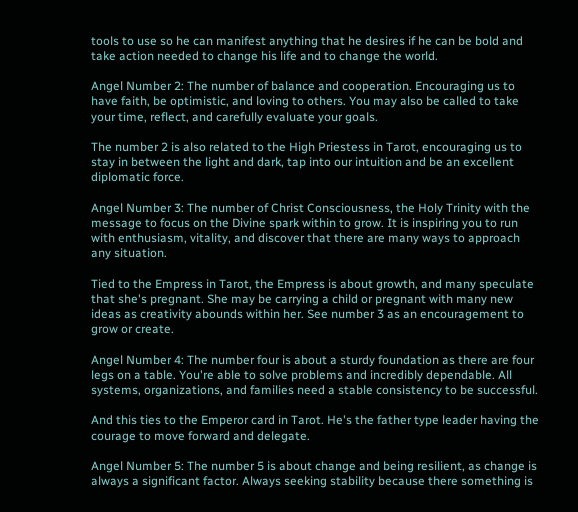tools to use so he can manifest anything that he desires if he can be bold and take action needed to change his life and to change the world.

Angel Number 2: The number of balance and cooperation. Encouraging us to have faith, be optimistic, and loving to others. You may also be called to take your time, reflect, and carefully evaluate your goals.

The number 2 is also related to the High Priestess in Tarot, encouraging us to stay in between the light and dark, tap into our intuition and be an excellent diplomatic force.

Angel Number 3: The number of Christ Consciousness, the Holy Trinity with the message to focus on the Divine spark within to grow. It is inspiring you to run with enthusiasm, vitality, and discover that there are many ways to approach any situation.

Tied to the Empress in Tarot, the Empress is about growth, and many speculate that she's pregnant. She may be carrying a child or pregnant with many new ideas as creativity abounds within her. See number 3 as an encouragement to grow or create.

Angel Number 4: The number four is about a sturdy foundation as there are four legs on a table. You're able to solve problems and incredibly dependable. All systems, organizations, and families need a stable consistency to be successful.

And this ties to the Emperor card in Tarot. He's the father type leader having the courage to move forward and delegate.

Angel Number 5: The number 5 is about change and being resilient, as change is always a significant factor. Always seeking stability because there something is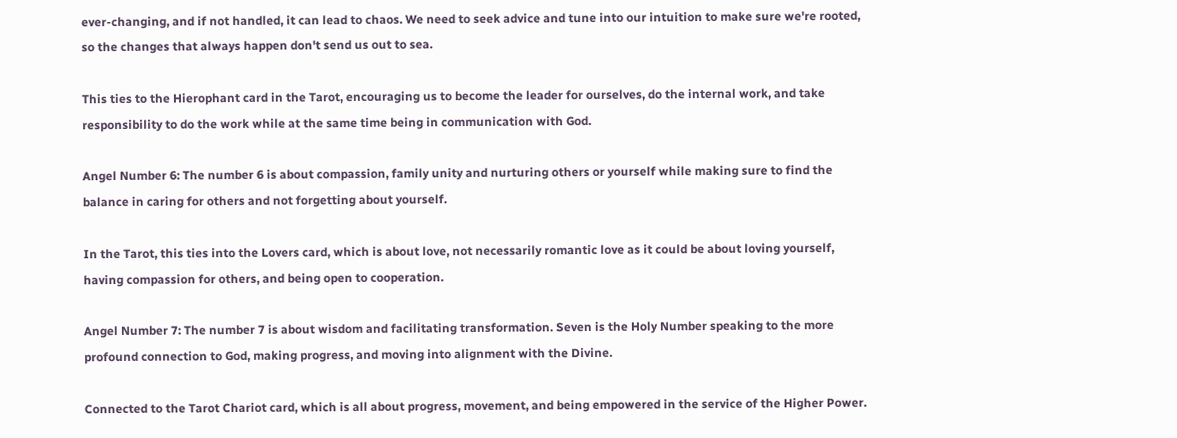ever-changing, and if not handled, it can lead to chaos. We need to seek advice and tune into our intuition to make sure we're rooted, so the changes that always happen don't send us out to sea.

This ties to the Hierophant card in the Tarot, encouraging us to become the leader for ourselves, do the internal work, and take responsibility to do the work while at the same time being in communication with God.

Angel Number 6: The number 6 is about compassion, family unity and nurturing others or yourself while making sure to find the balance in caring for others and not forgetting about yourself.

In the Tarot, this ties into the Lovers card, which is about love, not necessarily romantic love as it could be about loving yourself, having compassion for others, and being open to cooperation.

Angel Number 7: The number 7 is about wisdom and facilitating transformation. Seven is the Holy Number speaking to the more profound connection to God, making progress, and moving into alignment with the Divine.

Connected to the Tarot Chariot card, which is all about progress, movement, and being empowered in the service of the Higher Power.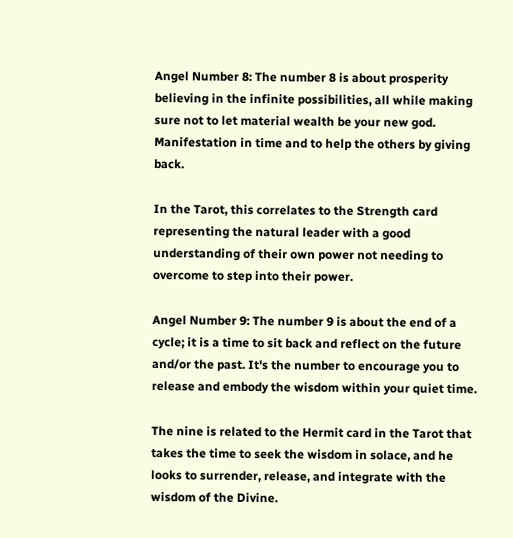Angel Number 8: The number 8 is about prosperity believing in the infinite possibilities, all while making sure not to let material wealth be your new god. Manifestation in time and to help the others by giving back.

In the Tarot, this correlates to the Strength card representing the natural leader with a good understanding of their own power not needing to overcome to step into their power.

Angel Number 9: The number 9 is about the end of a cycle; it is a time to sit back and reflect on the future and/or the past. It's the number to encourage you to release and embody the wisdom within your quiet time.

The nine is related to the Hermit card in the Tarot that takes the time to seek the wisdom in solace, and he looks to surrender, release, and integrate with the wisdom of the Divine.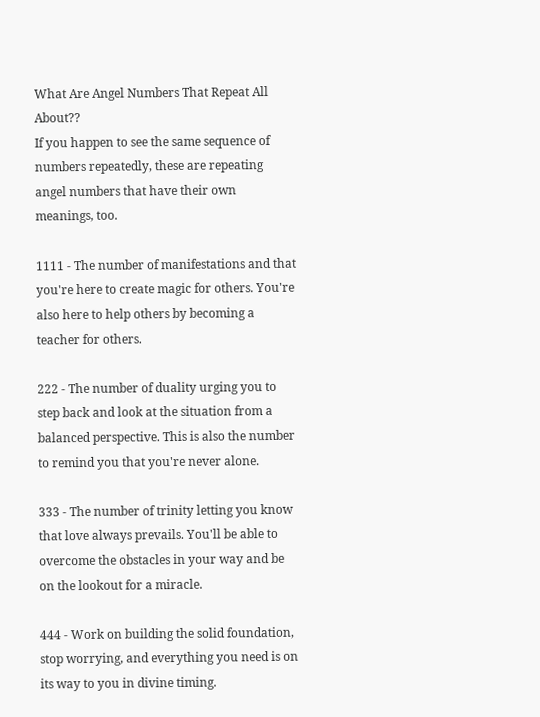What Are Angel Numbers That Repeat All About??
If you happen to see the same sequence of numbers repeatedly, these are repeating angel numbers that have their own meanings, too.

1111 - The number of manifestations and that you're here to create magic for others. You're also here to help others by becoming a teacher for others.

222 - The number of duality urging you to step back and look at the situation from a balanced perspective. This is also the number to remind you that you're never alone.

333 - The number of trinity letting you know that love always prevails. You'll be able to overcome the obstacles in your way and be on the lookout for a miracle.

444 - Work on building the solid foundation, stop worrying, and everything you need is on its way to you in divine timing.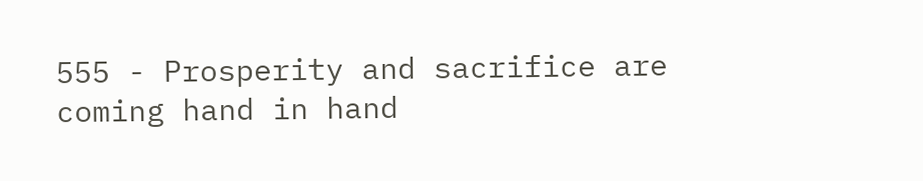555 - Prosperity and sacrifice are coming hand in hand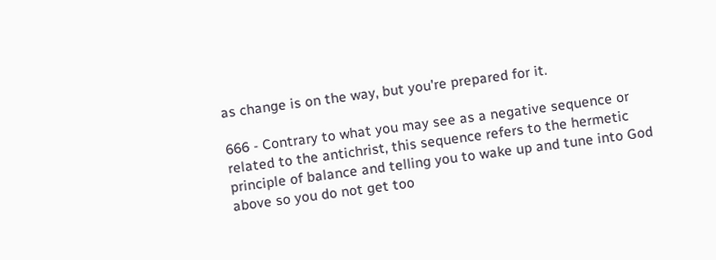as change is on the way, but you're prepared for it.

666 - Contrary to what you may see as a negative sequence or related to the antichrist, this sequence refers to the hermetic principle of balance and telling you to wake up and tune into God above so you do not get too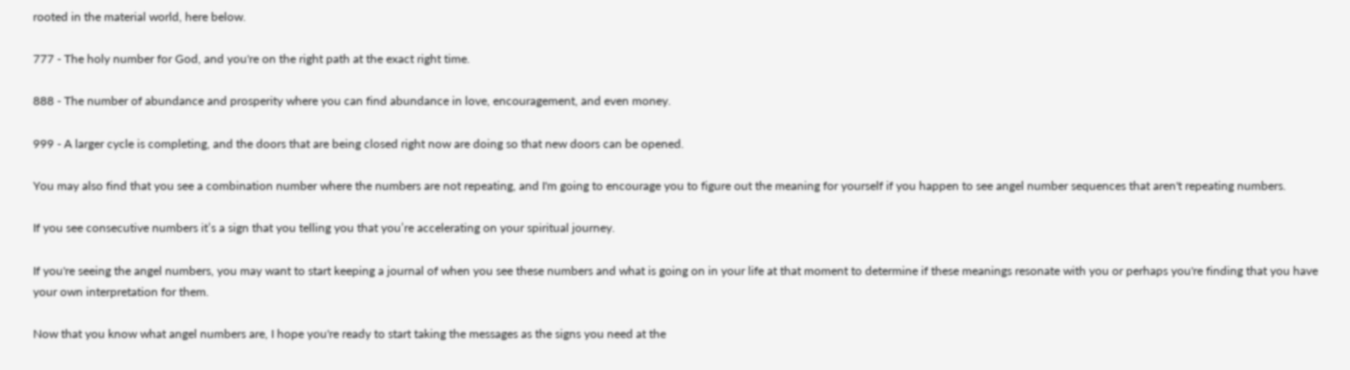rooted in the material world, here below.

777 - The holy number for God, and you're on the right path at the exact right time.

888 - The number of abundance and prosperity where you can find abundance in love, encouragement, and even money.

999 - A larger cycle is completing, and the doors that are being closed right now are doing so that new doors can be opened.

You may also find that you see a combination number where the numbers are not repeating, and I'm going to encourage you to figure out the meaning for yourself if you happen to see angel number sequences that aren't repeating numbers.

If you see consecutive numbers it’s a sign that you telling you that you’re accelerating on your spiritual journey.

If you're seeing the angel numbers, you may want to start keeping a journal of when you see these numbers and what is going on in your life at that moment to determine if these meanings resonate with you or perhaps you're finding that you have your own interpretation for them.

Now that you know what angel numbers are, I hope you're ready to start taking the messages as the signs you need at the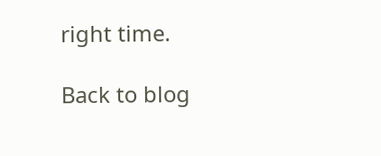right time.

Back to blog